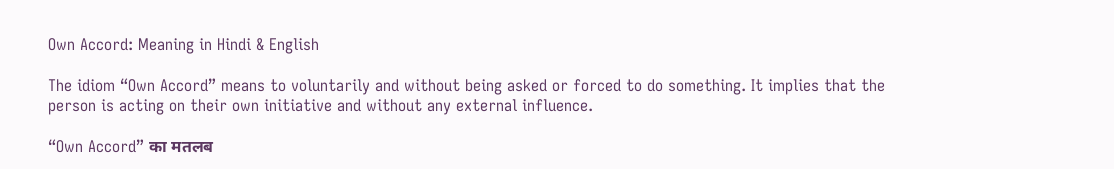Own Accord: Meaning in Hindi & English

The idiom “Own Accord” means to voluntarily and without being asked or forced to do something. It implies that the person is acting on their own initiative and without any external influence.

“Own Accord” का मतलब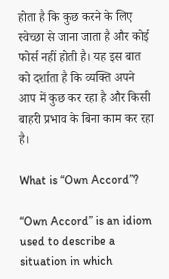होता है कि कुछ करने के लिए स्वेच्छा से जाना जाता है और कोई फोर्स नहीं होती है। यह इस बात को दर्शाता है कि व्यक्ति अपने आप में कुछ कर रहा है और किसी बाहरी प्रभाव के बिना काम कर रहा है।

What is “Own Accord”?

“Own Accord” is an idiom used to describe a situation in which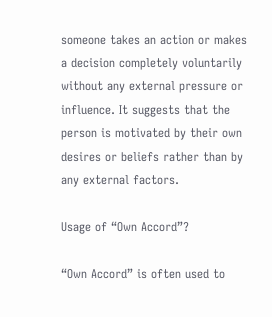someone takes an action or makes a decision completely voluntarily without any external pressure or influence. It suggests that the person is motivated by their own desires or beliefs rather than by any external factors.

Usage of “Own Accord”?

“Own Accord” is often used to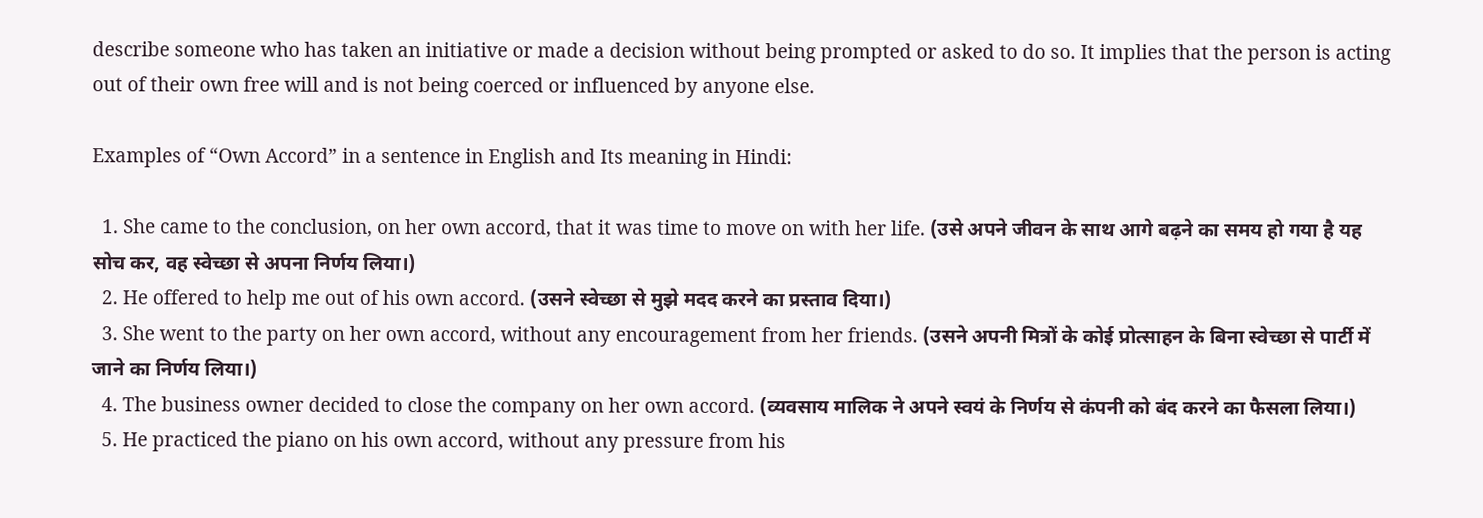describe someone who has taken an initiative or made a decision without being prompted or asked to do so. It implies that the person is acting out of their own free will and is not being coerced or influenced by anyone else.

Examples of “Own Accord” in a sentence in English and Its meaning in Hindi:

  1. She came to the conclusion, on her own accord, that it was time to move on with her life. (उसे अपने जीवन के साथ आगे बढ़ने का समय हो गया है यह सोच कर, वह स्वेच्छा से अपना निर्णय लिया।)
  2. He offered to help me out of his own accord. (उसने स्वेच्छा से मुझे मदद करने का प्रस्ताव दिया।)
  3. She went to the party on her own accord, without any encouragement from her friends. (उसने अपनी मित्रों के कोई प्रोत्साहन के बिना स्वेच्छा से पार्टी में जाने का निर्णय लिया।)
  4. The business owner decided to close the company on her own accord. (व्यवसाय मालिक ने अपने स्वयं के निर्णय से कंपनी को बंद करने का फैसला लिया।)
  5. He practiced the piano on his own accord, without any pressure from his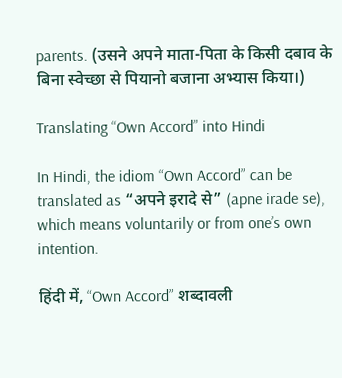parents. (उसने अपने माता-पिता के किसी दबाव के बिना स्वेच्छा से पियानो बजाना अभ्यास किया।)

Translating “Own Accord” into Hindi

In Hindi, the idiom “Own Accord” can be translated as “अपने इरादे से” (apne irade se), which means voluntarily or from one’s own intention.

हिंदी में, “Own Accord” शब्दावली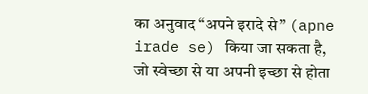का अनुवाद “अपने इरादे से” (apne irade se) किया जा सकता है, जो स्वेच्छा से या अपनी इच्छा से होता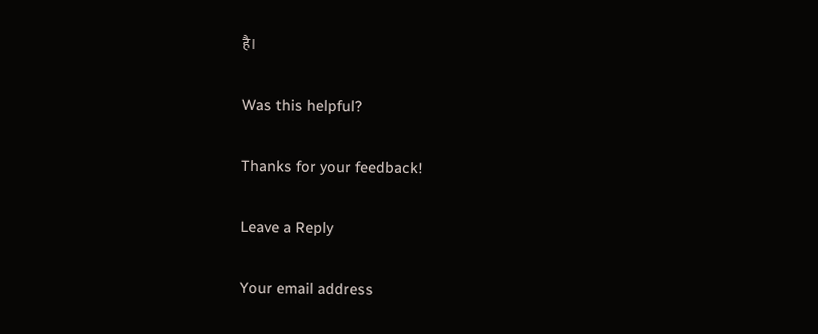है।

Was this helpful?

Thanks for your feedback!

Leave a Reply

Your email address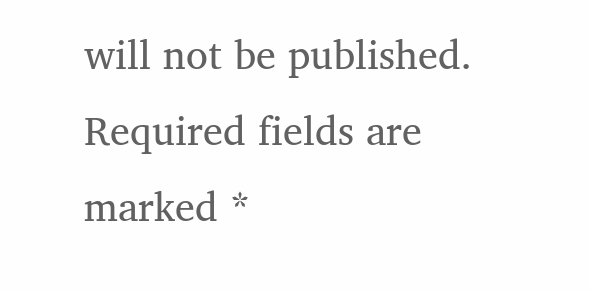will not be published. Required fields are marked *